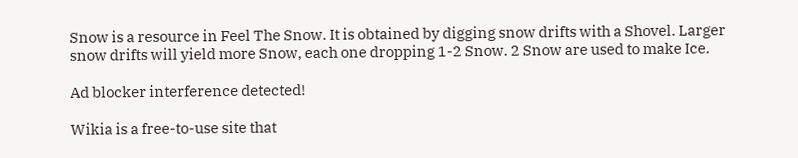Snow is a resource in Feel The Snow. It is obtained by digging snow drifts with a Shovel. Larger snow drifts will yield more Snow, each one dropping 1-2 Snow. 2 Snow are used to make Ice.

Ad blocker interference detected!

Wikia is a free-to-use site that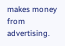makes money from advertising.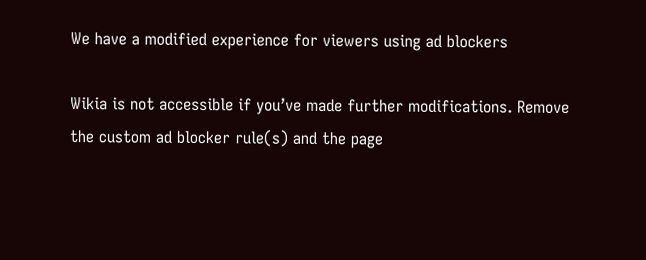We have a modified experience for viewers using ad blockers

Wikia is not accessible if you’ve made further modifications. Remove the custom ad blocker rule(s) and the page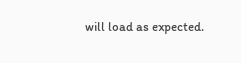will load as expected.